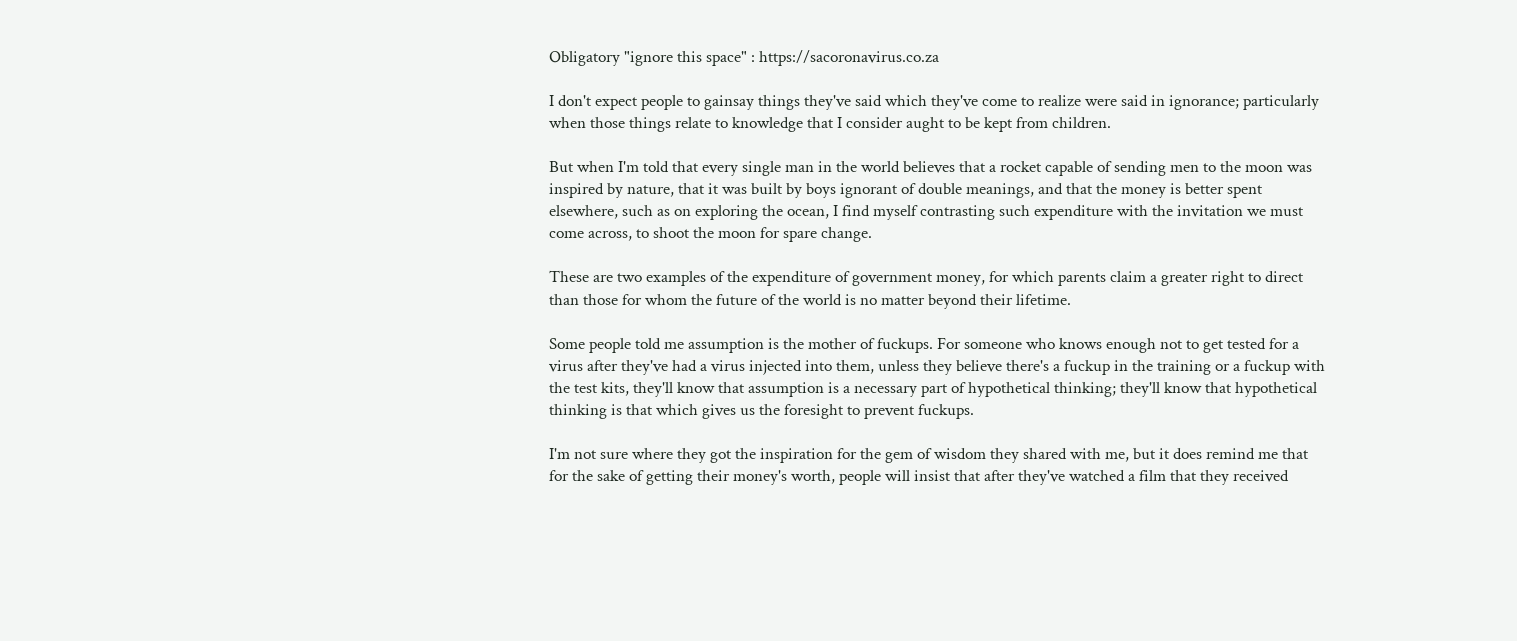Obligatory "ignore this space" : https://sacoronavirus.co.za

I don't expect people to gainsay things they've said which they've come to realize were said in ignorance; particularly when those things relate to knowledge that I consider aught to be kept from children.

But when I'm told that every single man in the world believes that a rocket capable of sending men to the moon was inspired by nature, that it was built by boys ignorant of double meanings, and that the money is better spent elsewhere, such as on exploring the ocean, I find myself contrasting such expenditure with the invitation we must come across, to shoot the moon for spare change.

These are two examples of the expenditure of government money, for which parents claim a greater right to direct than those for whom the future of the world is no matter beyond their lifetime.

Some people told me assumption is the mother of fuckups. For someone who knows enough not to get tested for a virus after they've had a virus injected into them, unless they believe there's a fuckup in the training or a fuckup with the test kits, they'll know that assumption is a necessary part of hypothetical thinking; they'll know that hypothetical thinking is that which gives us the foresight to prevent fuckups.

I'm not sure where they got the inspiration for the gem of wisdom they shared with me, but it does remind me that for the sake of getting their money's worth, people will insist that after they've watched a film that they received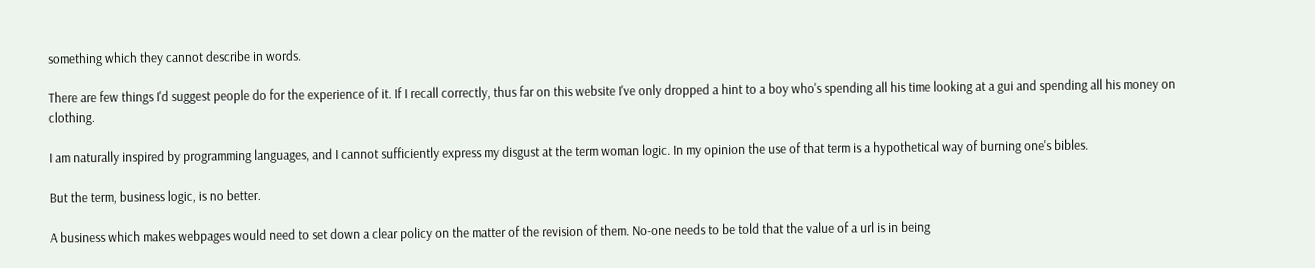something which they cannot describe in words.

There are few things I'd suggest people do for the experience of it. If I recall correctly, thus far on this website I've only dropped a hint to a boy who's spending all his time looking at a gui and spending all his money on clothing.

I am naturally inspired by programming languages, and I cannot sufficiently express my disgust at the term woman logic. In my opinion the use of that term is a hypothetical way of burning one's bibles.

But the term, business logic, is no better.

A business which makes webpages would need to set down a clear policy on the matter of the revision of them. No-one needs to be told that the value of a url is in being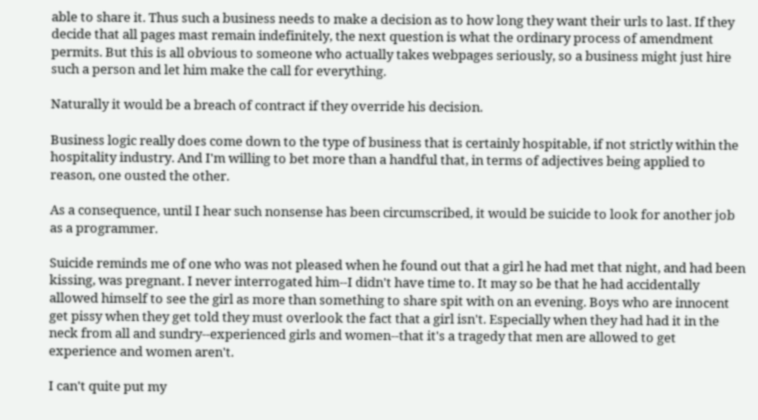able to share it. Thus such a business needs to make a decision as to how long they want their urls to last. If they decide that all pages mast remain indefinitely, the next question is what the ordinary process of amendment permits. But this is all obvious to someone who actually takes webpages seriously, so a business might just hire such a person and let him make the call for everything.

Naturally it would be a breach of contract if they override his decision.

Business logic really does come down to the type of business that is certainly hospitable, if not strictly within the hospitality industry. And I'm willing to bet more than a handful that, in terms of adjectives being applied to reason, one ousted the other.

As a consequence, until I hear such nonsense has been circumscribed, it would be suicide to look for another job as a programmer.

Suicide reminds me of one who was not pleased when he found out that a girl he had met that night, and had been kissing, was pregnant. I never interrogated him--I didn't have time to. It may so be that he had accidentally allowed himself to see the girl as more than something to share spit with on an evening. Boys who are innocent get pissy when they get told they must overlook the fact that a girl isn't. Especially when they had had it in the neck from all and sundry--experienced girls and women--that it's a tragedy that men are allowed to get experience and women aren't.

I can't quite put my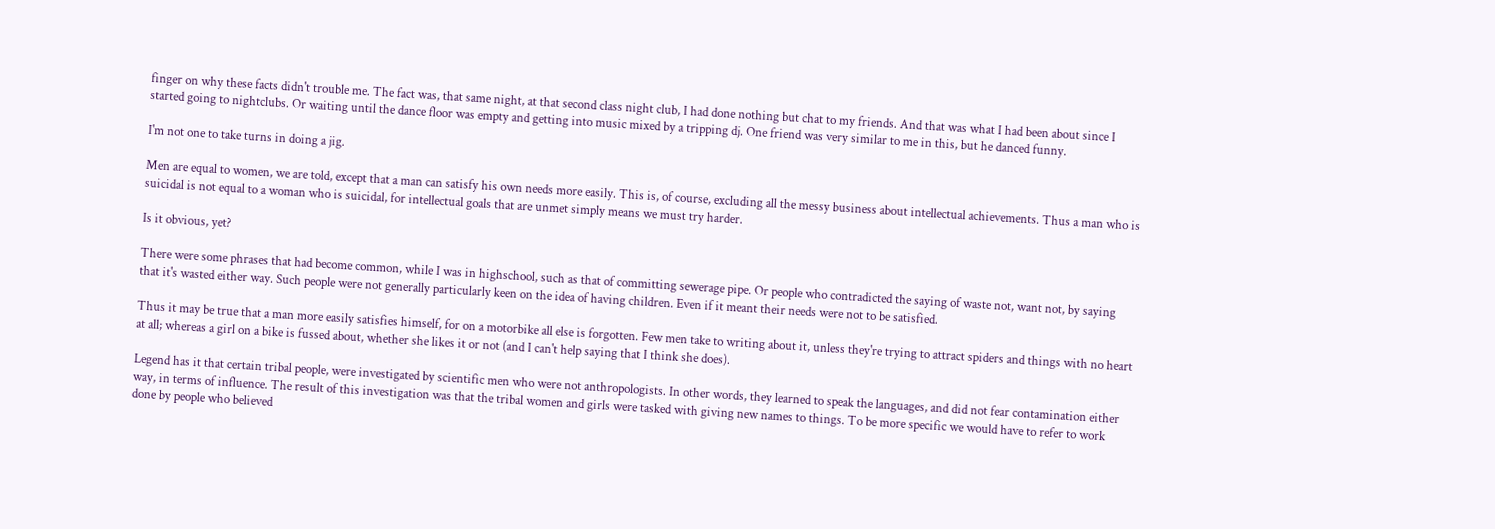finger on why these facts didn't trouble me. The fact was, that same night, at that second class night club, I had done nothing but chat to my friends. And that was what I had been about since I started going to nightclubs. Or waiting until the dance floor was empty and getting into music mixed by a tripping dj. One friend was very similar to me in this, but he danced funny.

I'm not one to take turns in doing a jig.

Men are equal to women, we are told, except that a man can satisfy his own needs more easily. This is, of course, excluding all the messy business about intellectual achievements. Thus a man who is suicidal is not equal to a woman who is suicidal, for intellectual goals that are unmet simply means we must try harder.

Is it obvious, yet?

There were some phrases that had become common, while I was in highschool, such as that of committing sewerage pipe. Or people who contradicted the saying of waste not, want not, by saying that it's wasted either way. Such people were not generally particularly keen on the idea of having children. Even if it meant their needs were not to be satisfied.

Thus it may be true that a man more easily satisfies himself, for on a motorbike all else is forgotten. Few men take to writing about it, unless they're trying to attract spiders and things with no heart at all; whereas a girl on a bike is fussed about, whether she likes it or not (and I can't help saying that I think she does).

Legend has it that certain tribal people, were investigated by scientific men who were not anthropologists. In other words, they learned to speak the languages, and did not fear contamination either way, in terms of influence. The result of this investigation was that the tribal women and girls were tasked with giving new names to things. To be more specific we would have to refer to work done by people who believed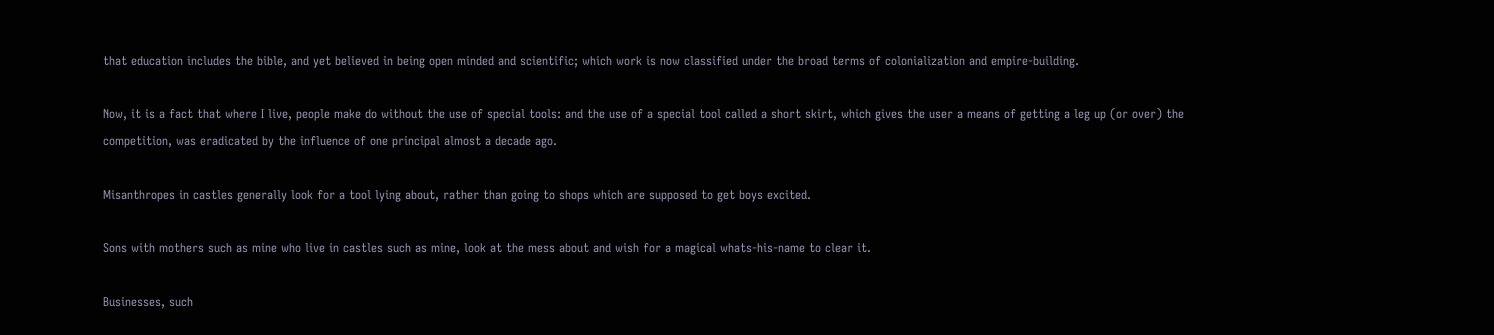that education includes the bible, and yet believed in being open minded and scientific; which work is now classified under the broad terms of colonialization and empire-building.

Now, it is a fact that where I live, people make do without the use of special tools: and the use of a special tool called a short skirt, which gives the user a means of getting a leg up (or over) the competition, was eradicated by the influence of one principal almost a decade ago.

Misanthropes in castles generally look for a tool lying about, rather than going to shops which are supposed to get boys excited.

Sons with mothers such as mine who live in castles such as mine, look at the mess about and wish for a magical whats-his-name to clear it.

Businesses, such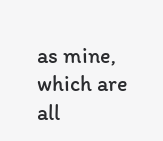as mine, which are all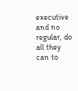executive and no regular, do all they can to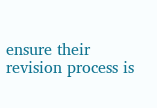ensure their revision process is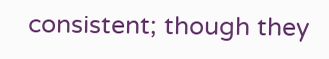consistent; though they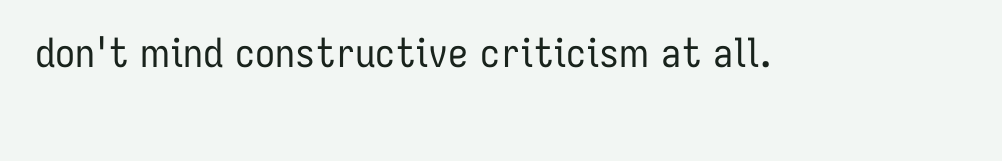don't mind constructive criticism at all.